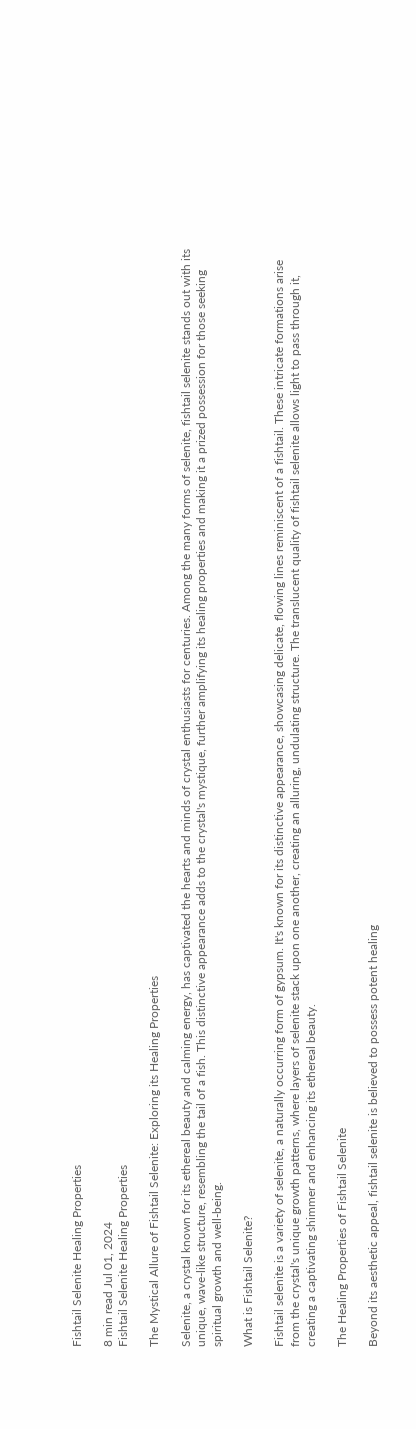Fishtail Selenite Healing Properties

8 min read Jul 01, 2024
Fishtail Selenite Healing Properties

The Mystical Allure of Fishtail Selenite: Exploring its Healing Properties

Selenite, a crystal known for its ethereal beauty and calming energy, has captivated the hearts and minds of crystal enthusiasts for centuries. Among the many forms of selenite, fishtail selenite stands out with its unique, wave-like structure, resembling the tail of a fish. This distinctive appearance adds to the crystal's mystique, further amplifying its healing properties and making it a prized possession for those seeking spiritual growth and well-being.

What is Fishtail Selenite?

Fishtail selenite is a variety of selenite, a naturally occurring form of gypsum. It's known for its distinctive appearance, showcasing delicate, flowing lines reminiscent of a fishtail. These intricate formations arise from the crystal's unique growth patterns, where layers of selenite stack upon one another, creating an alluring, undulating structure. The translucent quality of fishtail selenite allows light to pass through it, creating a captivating shimmer and enhancing its ethereal beauty.

The Healing Properties of Fishtail Selenite

Beyond its aesthetic appeal, fishtail selenite is believed to possess potent healing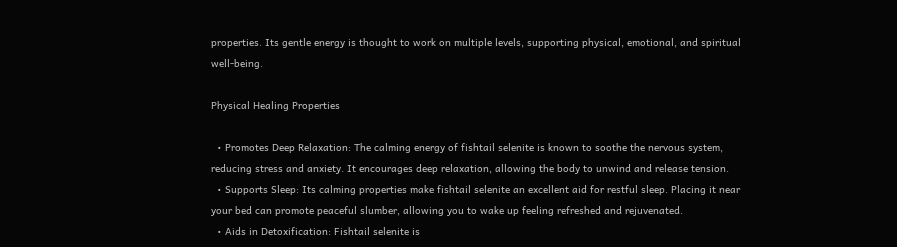properties. Its gentle energy is thought to work on multiple levels, supporting physical, emotional, and spiritual well-being.

Physical Healing Properties

  • Promotes Deep Relaxation: The calming energy of fishtail selenite is known to soothe the nervous system, reducing stress and anxiety. It encourages deep relaxation, allowing the body to unwind and release tension.
  • Supports Sleep: Its calming properties make fishtail selenite an excellent aid for restful sleep. Placing it near your bed can promote peaceful slumber, allowing you to wake up feeling refreshed and rejuvenated.
  • Aids in Detoxification: Fishtail selenite is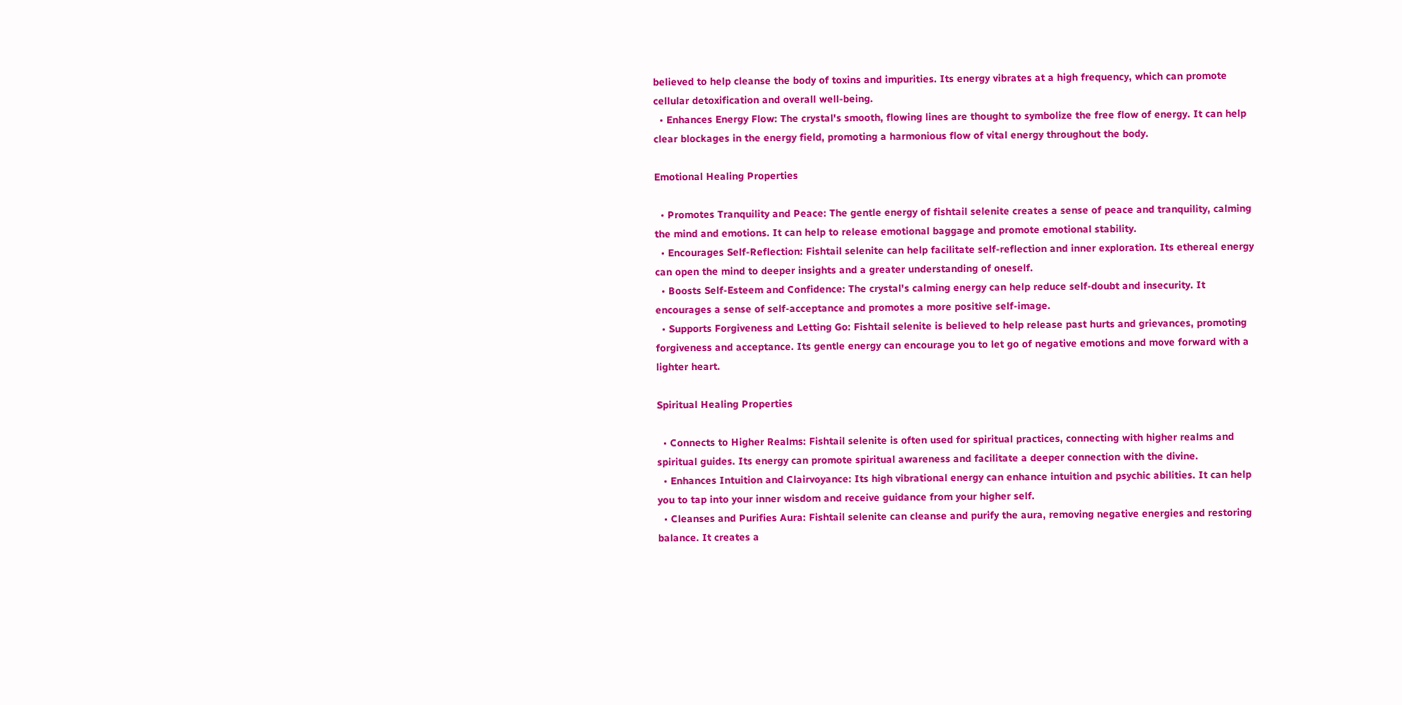believed to help cleanse the body of toxins and impurities. Its energy vibrates at a high frequency, which can promote cellular detoxification and overall well-being.
  • Enhances Energy Flow: The crystal's smooth, flowing lines are thought to symbolize the free flow of energy. It can help clear blockages in the energy field, promoting a harmonious flow of vital energy throughout the body.

Emotional Healing Properties

  • Promotes Tranquility and Peace: The gentle energy of fishtail selenite creates a sense of peace and tranquility, calming the mind and emotions. It can help to release emotional baggage and promote emotional stability.
  • Encourages Self-Reflection: Fishtail selenite can help facilitate self-reflection and inner exploration. Its ethereal energy can open the mind to deeper insights and a greater understanding of oneself.
  • Boosts Self-Esteem and Confidence: The crystal's calming energy can help reduce self-doubt and insecurity. It encourages a sense of self-acceptance and promotes a more positive self-image.
  • Supports Forgiveness and Letting Go: Fishtail selenite is believed to help release past hurts and grievances, promoting forgiveness and acceptance. Its gentle energy can encourage you to let go of negative emotions and move forward with a lighter heart.

Spiritual Healing Properties

  • Connects to Higher Realms: Fishtail selenite is often used for spiritual practices, connecting with higher realms and spiritual guides. Its energy can promote spiritual awareness and facilitate a deeper connection with the divine.
  • Enhances Intuition and Clairvoyance: Its high vibrational energy can enhance intuition and psychic abilities. It can help you to tap into your inner wisdom and receive guidance from your higher self.
  • Cleanses and Purifies Aura: Fishtail selenite can cleanse and purify the aura, removing negative energies and restoring balance. It creates a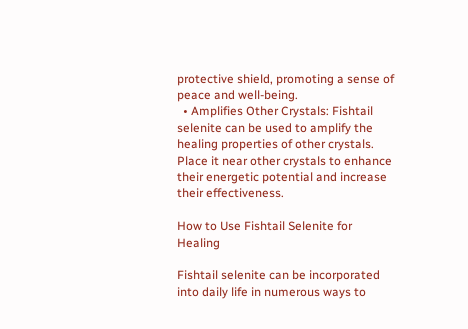protective shield, promoting a sense of peace and well-being.
  • Amplifies Other Crystals: Fishtail selenite can be used to amplify the healing properties of other crystals. Place it near other crystals to enhance their energetic potential and increase their effectiveness.

How to Use Fishtail Selenite for Healing

Fishtail selenite can be incorporated into daily life in numerous ways to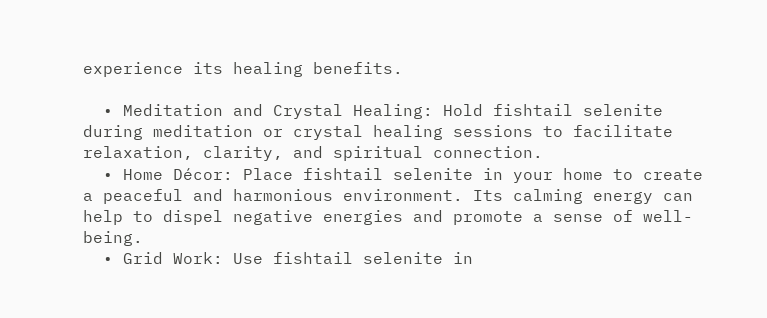experience its healing benefits.

  • Meditation and Crystal Healing: Hold fishtail selenite during meditation or crystal healing sessions to facilitate relaxation, clarity, and spiritual connection.
  • Home Décor: Place fishtail selenite in your home to create a peaceful and harmonious environment. Its calming energy can help to dispel negative energies and promote a sense of well-being.
  • Grid Work: Use fishtail selenite in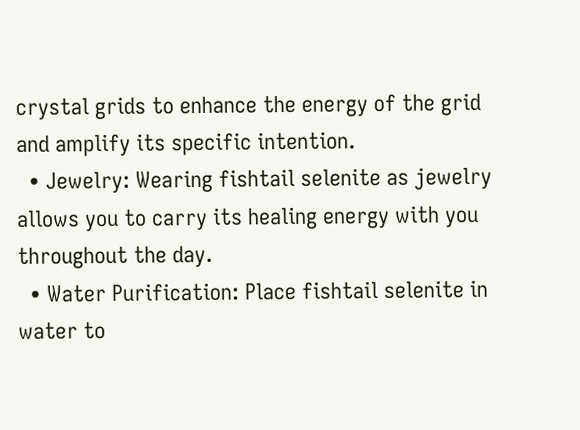crystal grids to enhance the energy of the grid and amplify its specific intention.
  • Jewelry: Wearing fishtail selenite as jewelry allows you to carry its healing energy with you throughout the day.
  • Water Purification: Place fishtail selenite in water to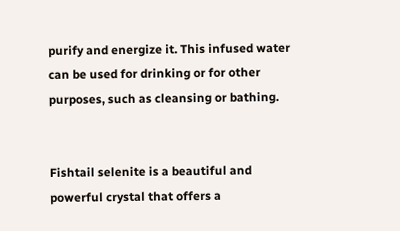purify and energize it. This infused water can be used for drinking or for other purposes, such as cleansing or bathing.


Fishtail selenite is a beautiful and powerful crystal that offers a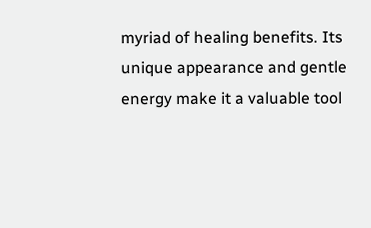myriad of healing benefits. Its unique appearance and gentle energy make it a valuable tool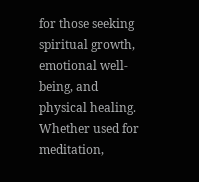for those seeking spiritual growth, emotional well-being, and physical healing. Whether used for meditation,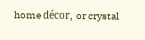home décor, or crystal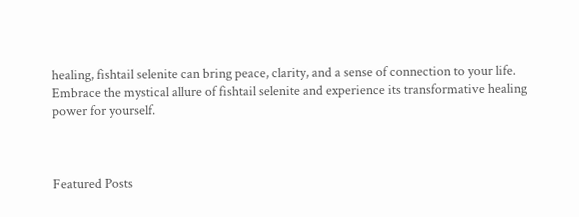healing, fishtail selenite can bring peace, clarity, and a sense of connection to your life. Embrace the mystical allure of fishtail selenite and experience its transformative healing power for yourself.



Featured Posts